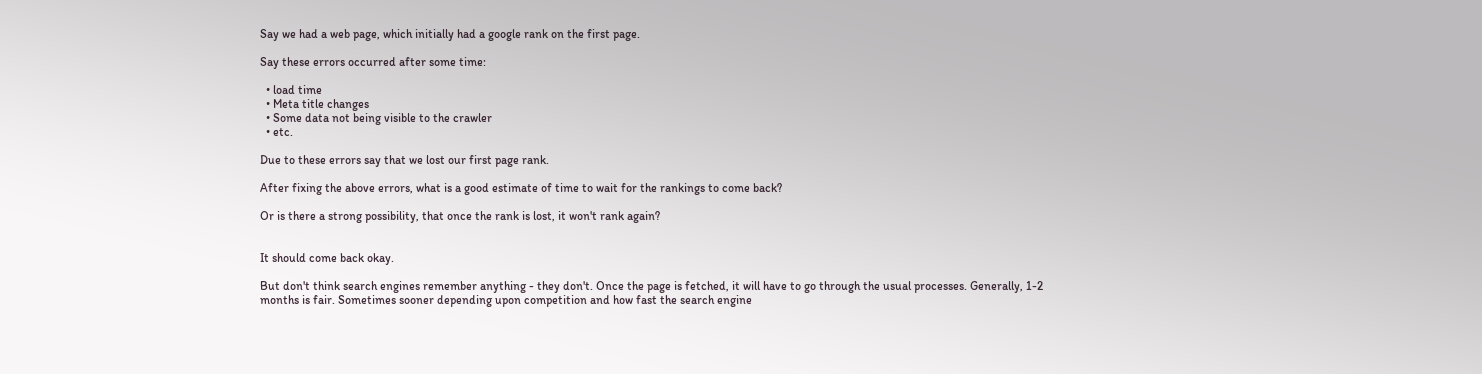Say we had a web page, which initially had a google rank on the first page.

Say these errors occurred after some time:

  • load time
  • Meta title changes
  • Some data not being visible to the crawler
  • etc.

Due to these errors say that we lost our first page rank.

After fixing the above errors, what is a good estimate of time to wait for the rankings to come back?

Or is there a strong possibility, that once the rank is lost, it won't rank again?


It should come back okay.

But don't think search engines remember anything - they don't. Once the page is fetched, it will have to go through the usual processes. Generally, 1-2 months is fair. Sometimes sooner depending upon competition and how fast the search engine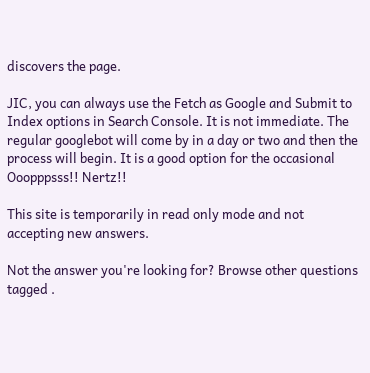discovers the page.

JIC, you can always use the Fetch as Google and Submit to Index options in Search Console. It is not immediate. The regular googlebot will come by in a day or two and then the process will begin. It is a good option for the occasional Ooopppsss!! Nertz!!

This site is temporarily in read only mode and not accepting new answers.

Not the answer you're looking for? Browse other questions tagged .